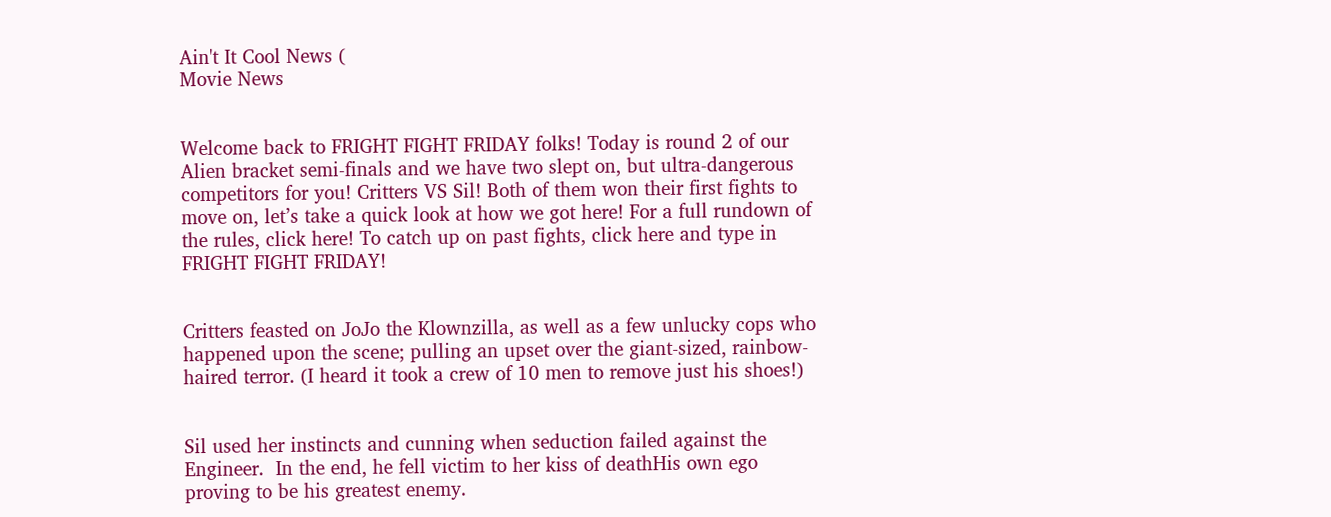Ain't It Cool News (
Movie News


Welcome back to FRIGHT FIGHT FRIDAY folks! Today is round 2 of our Alien bracket semi-finals and we have two slept on, but ultra-dangerous competitors for you! Critters VS Sil! Both of them won their first fights to move on, let’s take a quick look at how we got here! For a full rundown of the rules, click here! To catch up on past fights, click here and type in FRIGHT FIGHT FRIDAY!


Critters feasted on JoJo the Klownzilla, as well as a few unlucky cops who happened upon the scene; pulling an upset over the giant-sized, rainbow-haired terror. (I heard it took a crew of 10 men to remove just his shoes!)


Sil used her instincts and cunning when seduction failed against the Engineer.  In the end, he fell victim to her kiss of deathHis own ego proving to be his greatest enemy.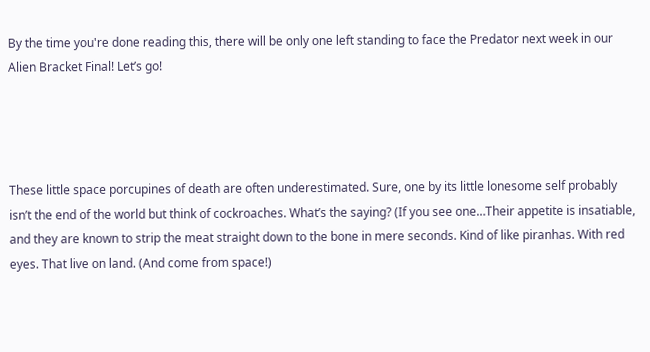By the time you're done reading this, there will be only one left standing to face the Predator next week in our Alien Bracket Final! Let’s go!




These little space porcupines of death are often underestimated. Sure, one by its little lonesome self probably isn’t the end of the world but think of cockroaches. What’s the saying? (If you see one…Their appetite is insatiable, and they are known to strip the meat straight down to the bone in mere seconds. Kind of like piranhas. With red eyes. That live on land. (And come from space!)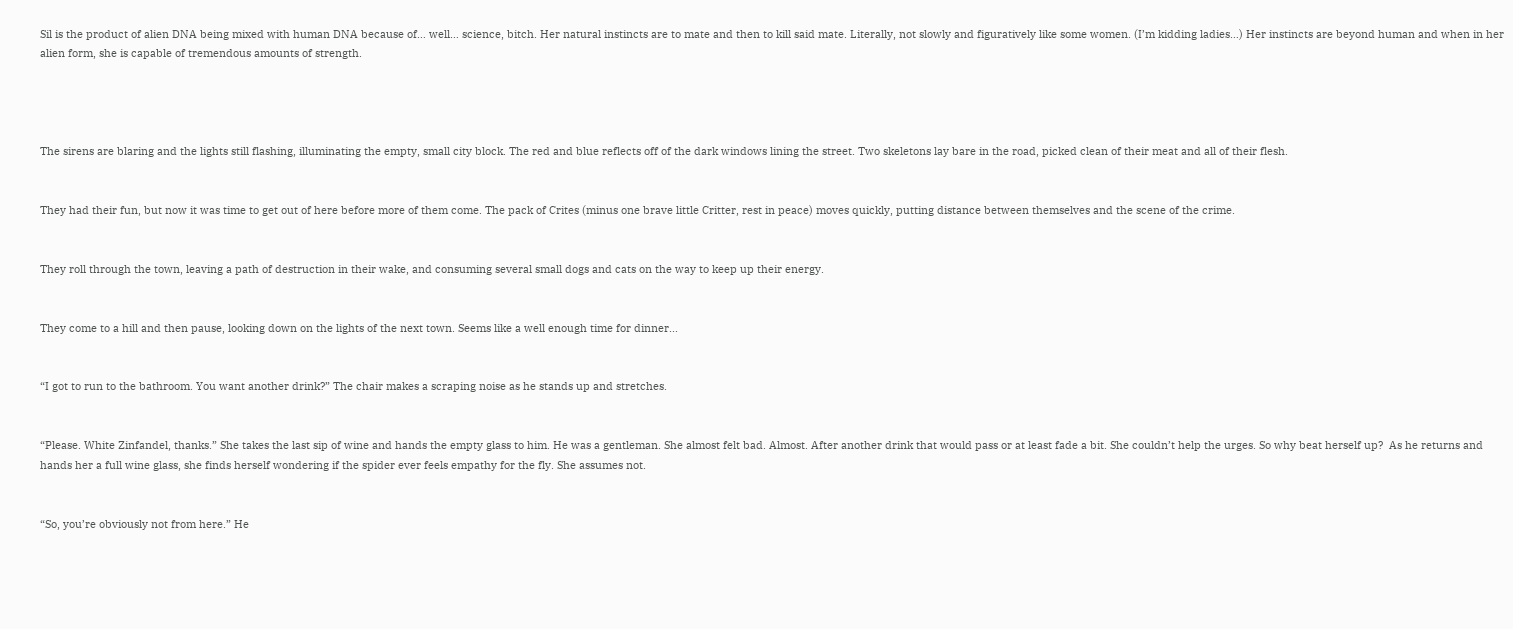Sil is the product of alien DNA being mixed with human DNA because of… well… science, bitch. Her natural instincts are to mate and then to kill said mate. Literally, not slowly and figuratively like some women. (I’m kidding ladies…) Her instincts are beyond human and when in her alien form, she is capable of tremendous amounts of strength.




The sirens are blaring and the lights still flashing, illuminating the empty, small city block. The red and blue reflects off of the dark windows lining the street. Two skeletons lay bare in the road, picked clean of their meat and all of their flesh.


They had their fun, but now it was time to get out of here before more of them come. The pack of Crites (minus one brave little Critter, rest in peace) moves quickly, putting distance between themselves and the scene of the crime.


They roll through the town, leaving a path of destruction in their wake, and consuming several small dogs and cats on the way to keep up their energy.


They come to a hill and then pause, looking down on the lights of the next town. Seems like a well enough time for dinner...


“I got to run to the bathroom. You want another drink?” The chair makes a scraping noise as he stands up and stretches.


“Please. White Zinfandel, thanks.” She takes the last sip of wine and hands the empty glass to him. He was a gentleman. She almost felt bad. Almost. After another drink that would pass or at least fade a bit. She couldn’t help the urges. So why beat herself up?  As he returns and hands her a full wine glass, she finds herself wondering if the spider ever feels empathy for the fly. She assumes not.


“So, you’re obviously not from here.” He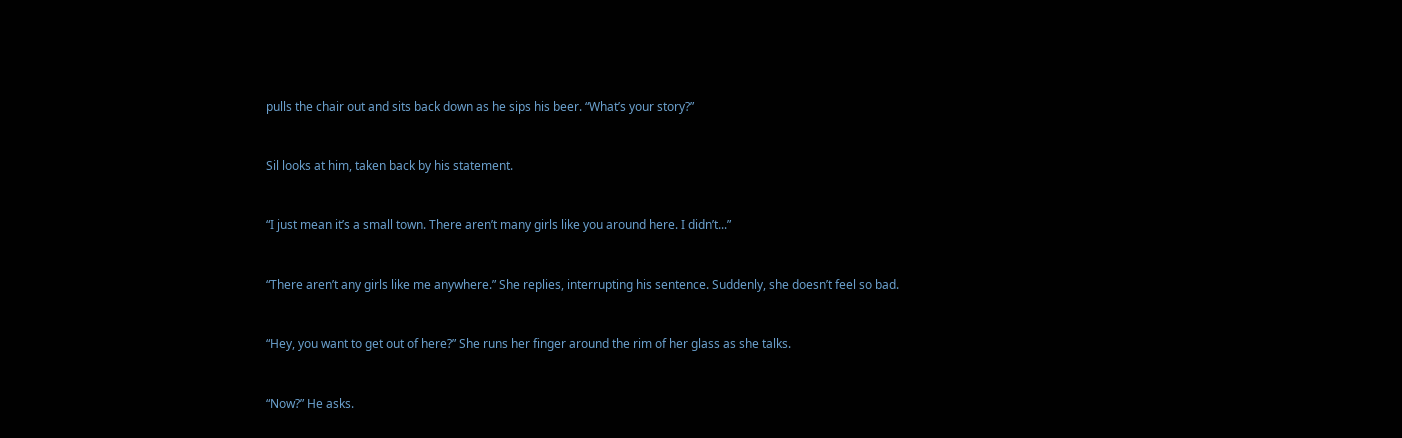pulls the chair out and sits back down as he sips his beer. “What’s your story?”


Sil looks at him, taken back by his statement.


“I just mean it’s a small town. There aren’t many girls like you around here. I didn’t...”


“There aren’t any girls like me anywhere.” She replies, interrupting his sentence. Suddenly, she doesn’t feel so bad.


“Hey, you want to get out of here?” She runs her finger around the rim of her glass as she talks.


“Now?” He asks.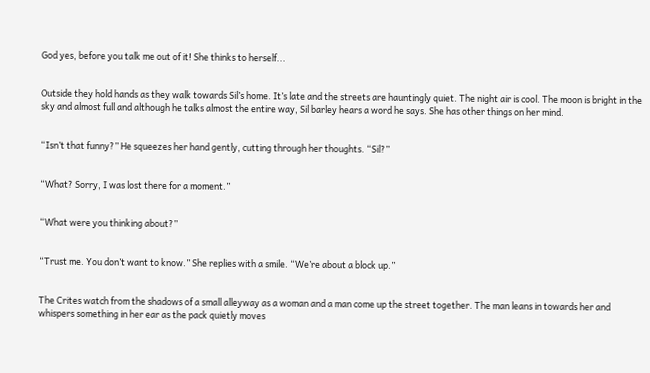God yes, before you talk me out of it! She thinks to herself...


Outside they hold hands as they walk towards Sil’s home. It’s late and the streets are hauntingly quiet. The night air is cool. The moon is bright in the sky and almost full and although he talks almost the entire way, Sil barley hears a word he says. She has other things on her mind.


“Isn’t that funny?” He squeezes her hand gently, cutting through her thoughts. “Sil?”


“What? Sorry, I was lost there for a moment.”


“What were you thinking about?”


“Trust me. You don’t want to know.” She replies with a smile. “We’re about a block up.”


The Crites watch from the shadows of a small alleyway as a woman and a man come up the street together. The man leans in towards her and whispers something in her ear as the pack quietly moves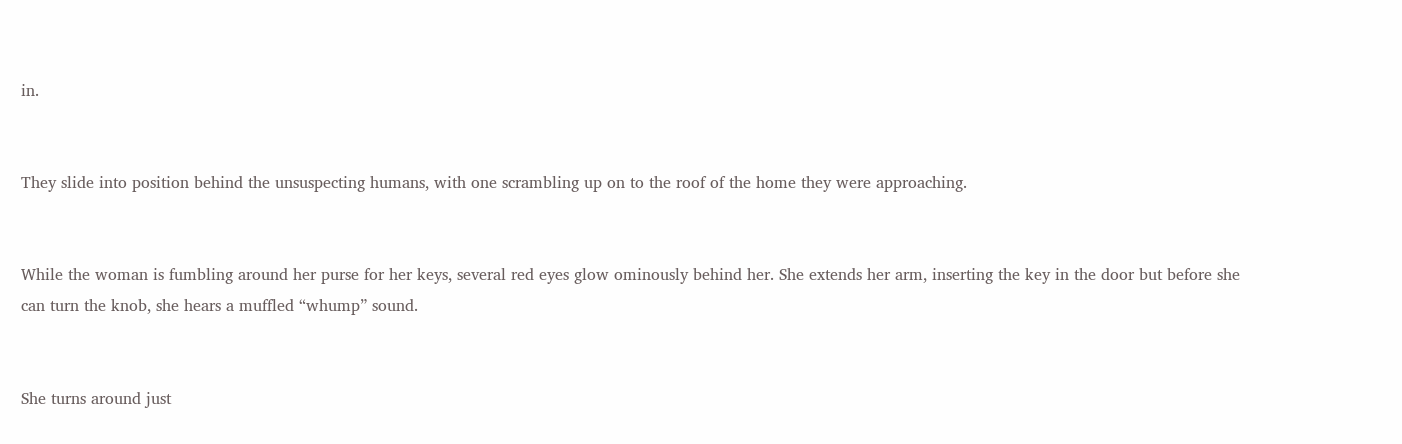in.


They slide into position behind the unsuspecting humans, with one scrambling up on to the roof of the home they were approaching.


While the woman is fumbling around her purse for her keys, several red eyes glow ominously behind her. She extends her arm, inserting the key in the door but before she can turn the knob, she hears a muffled “whump” sound.


She turns around just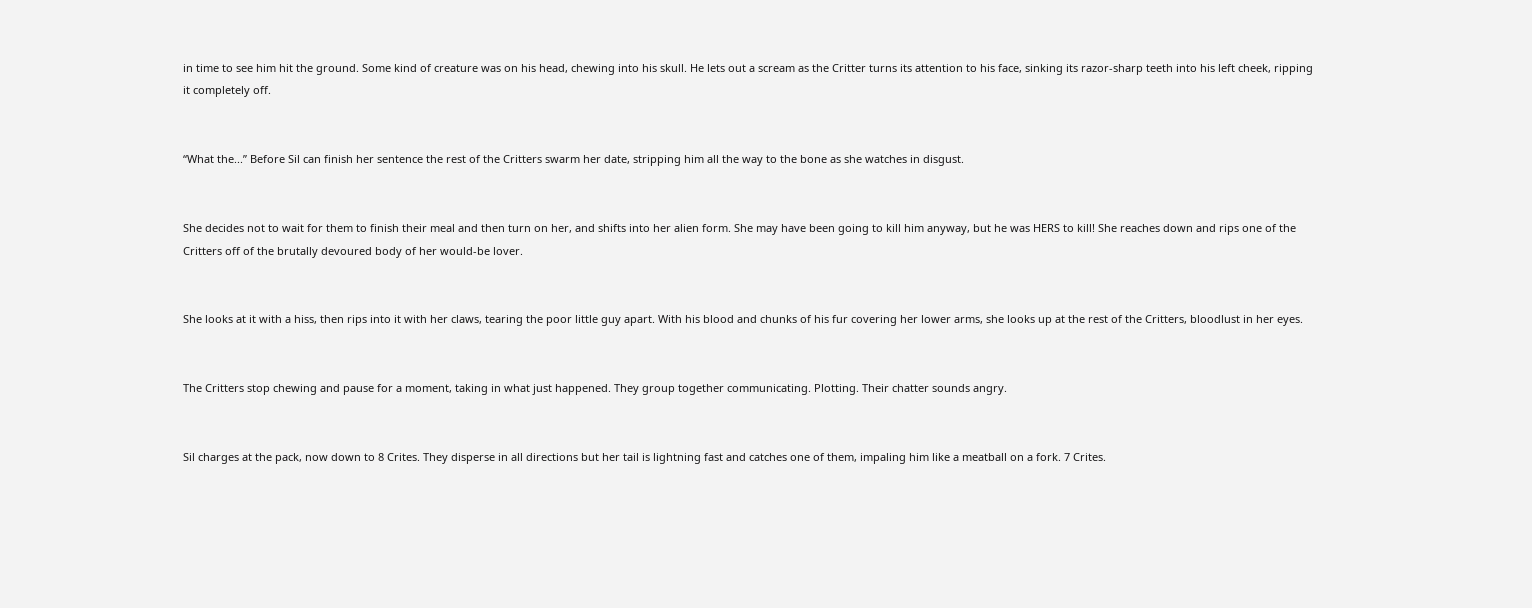in time to see him hit the ground. Some kind of creature was on his head, chewing into his skull. He lets out a scream as the Critter turns its attention to his face, sinking its razor-sharp teeth into his left cheek, ripping it completely off.


“What the...” Before Sil can finish her sentence the rest of the Critters swarm her date, stripping him all the way to the bone as she watches in disgust.


She decides not to wait for them to finish their meal and then turn on her, and shifts into her alien form. She may have been going to kill him anyway, but he was HERS to kill! She reaches down and rips one of the Critters off of the brutally devoured body of her would-be lover.


She looks at it with a hiss, then rips into it with her claws, tearing the poor little guy apart. With his blood and chunks of his fur covering her lower arms, she looks up at the rest of the Critters, bloodlust in her eyes.


The Critters stop chewing and pause for a moment, taking in what just happened. They group together communicating. Plotting. Their chatter sounds angry.


Sil charges at the pack, now down to 8 Crites. They disperse in all directions but her tail is lightning fast and catches one of them, impaling him like a meatball on a fork. 7 Crites.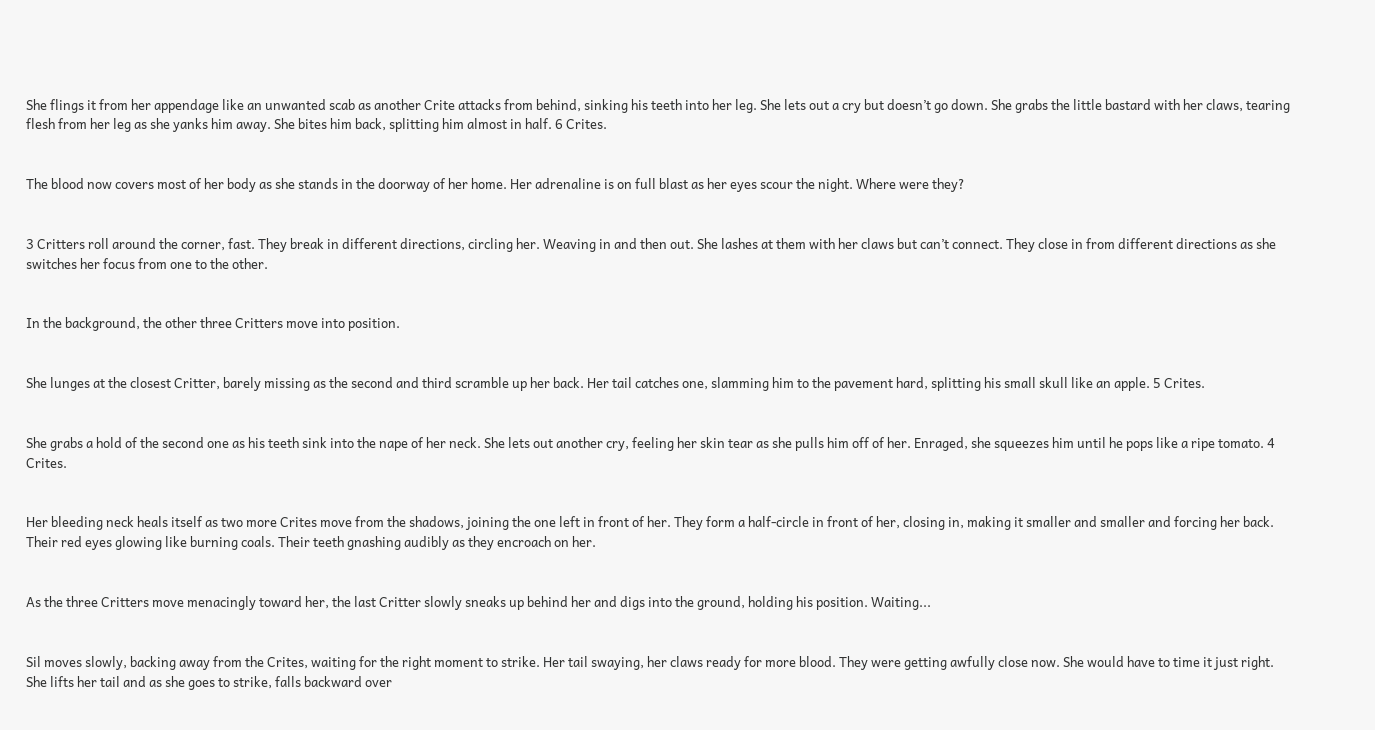She flings it from her appendage like an unwanted scab as another Crite attacks from behind, sinking his teeth into her leg. She lets out a cry but doesn’t go down. She grabs the little bastard with her claws, tearing flesh from her leg as she yanks him away. She bites him back, splitting him almost in half. 6 Crites.


The blood now covers most of her body as she stands in the doorway of her home. Her adrenaline is on full blast as her eyes scour the night. Where were they?


3 Critters roll around the corner, fast. They break in different directions, circling her. Weaving in and then out. She lashes at them with her claws but can’t connect. They close in from different directions as she switches her focus from one to the other.


In the background, the other three Critters move into position.


She lunges at the closest Critter, barely missing as the second and third scramble up her back. Her tail catches one, slamming him to the pavement hard, splitting his small skull like an apple. 5 Crites.


She grabs a hold of the second one as his teeth sink into the nape of her neck. She lets out another cry, feeling her skin tear as she pulls him off of her. Enraged, she squeezes him until he pops like a ripe tomato. 4 Crites.


Her bleeding neck heals itself as two more Crites move from the shadows, joining the one left in front of her. They form a half-circle in front of her, closing in, making it smaller and smaller and forcing her back. Their red eyes glowing like burning coals. Their teeth gnashing audibly as they encroach on her.


As the three Critters move menacingly toward her, the last Critter slowly sneaks up behind her and digs into the ground, holding his position. Waiting...


Sil moves slowly, backing away from the Crites, waiting for the right moment to strike. Her tail swaying, her claws ready for more blood. They were getting awfully close now. She would have to time it just right. She lifts her tail and as she goes to strike, falls backward over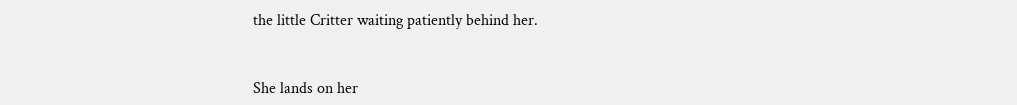the little Critter waiting patiently behind her.


She lands on her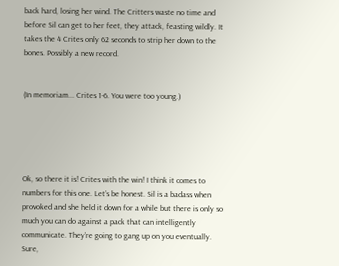back hard, losing her wind. The Critters waste no time and before Sil can get to her feet, they attack, feasting wildly. It takes the 4 Crites only 62 seconds to strip her down to the bones. Possibly a new record.


(In memoriam... Crites 1-6. You were too young.)





Ok, so there it is! Crites with the win! I think it comes to numbers for this one. Let’s be honest. Sil is a badass when provoked and she held it down for a while but there is only so much you can do against a pack that can intelligently communicate. They’re going to gang up on you eventually. Sure,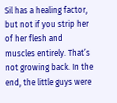Sil has a healing factor, but not if you strip her of her flesh and muscles entirely. That’s not growing back. In the end, the little guys were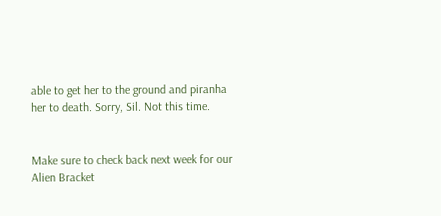able to get her to the ground and piranha her to death. Sorry, Sil. Not this time.


Make sure to check back next week for our Alien Bracket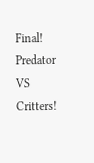Final! Predator VS Critters!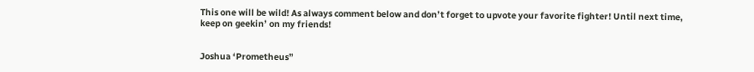This one will be wild! As always comment below and don’t forget to upvote your favorite fighter! Until next time, keep on geekin’ on my friends!


Joshua ‘Prometheus”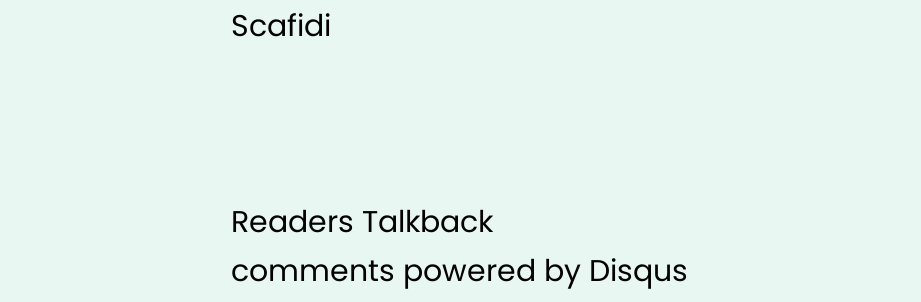Scafidi



Readers Talkback
comments powered by Disqus